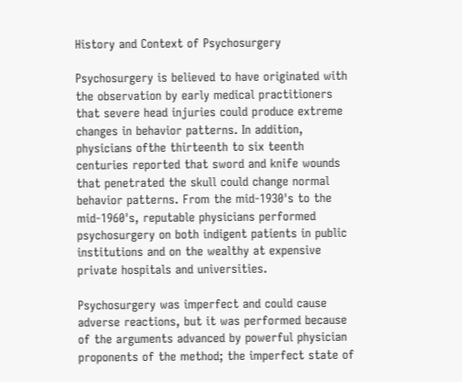History and Context of Psychosurgery

Psychosurgery is believed to have originated with the observation by early medical practitioners that severe head injuries could produce extreme changes in behavior patterns. In addition, physicians ofthe thirteenth to six teenth centuries reported that sword and knife wounds that penetrated the skull could change normal behavior patterns. From the mid-1930's to the mid-1960's, reputable physicians performed psychosurgery on both indigent patients in public institutions and on the wealthy at expensive private hospitals and universities.

Psychosurgery was imperfect and could cause adverse reactions, but it was performed because of the arguments advanced by powerful physician proponents of the method; the imperfect state of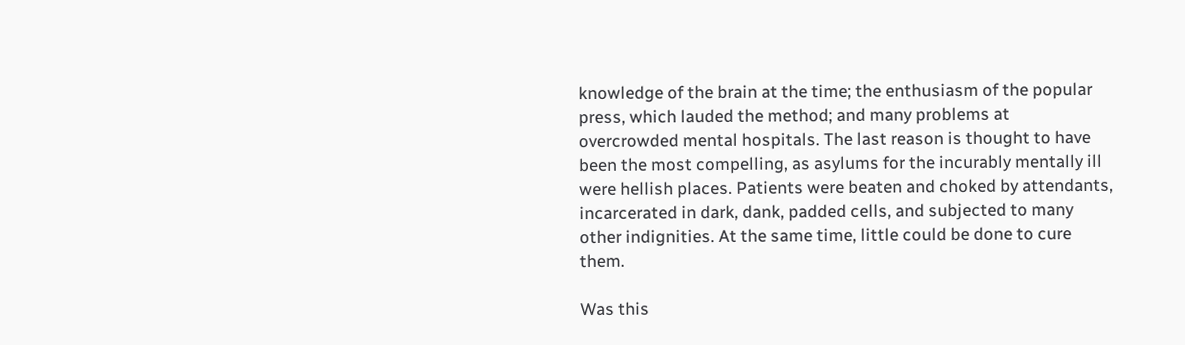knowledge of the brain at the time; the enthusiasm of the popular press, which lauded the method; and many problems at overcrowded mental hospitals. The last reason is thought to have been the most compelling, as asylums for the incurably mentally ill were hellish places. Patients were beaten and choked by attendants, incarcerated in dark, dank, padded cells, and subjected to many other indignities. At the same time, little could be done to cure them.

Was this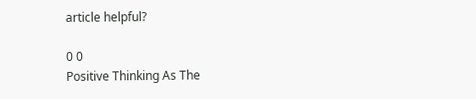article helpful?

0 0
Positive Thinking As The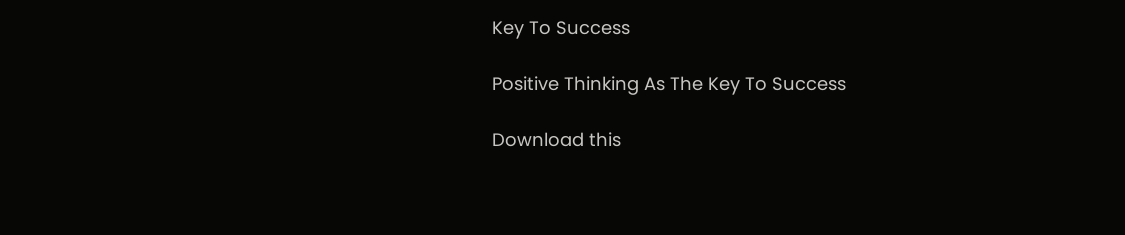Key To Success

Positive Thinking As The Key To Success

Download this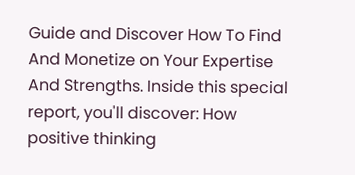Guide and Discover How To Find And Monetize on Your Expertise And Strengths. Inside this special report, you'll discover: How positive thinking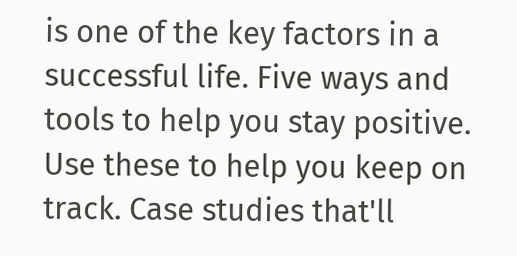is one of the key factors in a successful life. Five ways and tools to help you stay positive. Use these to help you keep on track. Case studies that'll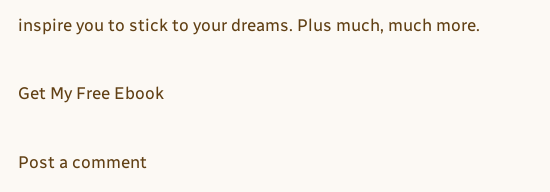inspire you to stick to your dreams. Plus much, much more.

Get My Free Ebook

Post a comment